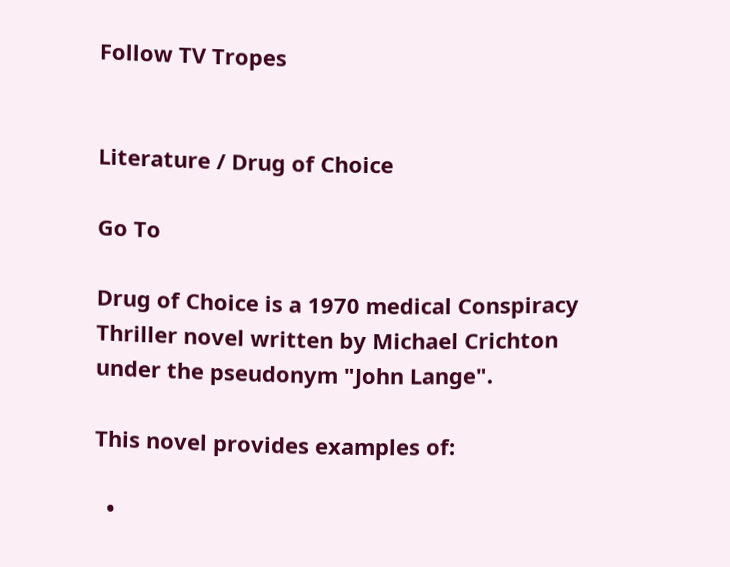Follow TV Tropes


Literature / Drug of Choice

Go To

Drug of Choice is a 1970 medical Conspiracy Thriller novel written by Michael Crichton under the pseudonym "John Lange".

This novel provides examples of:

  •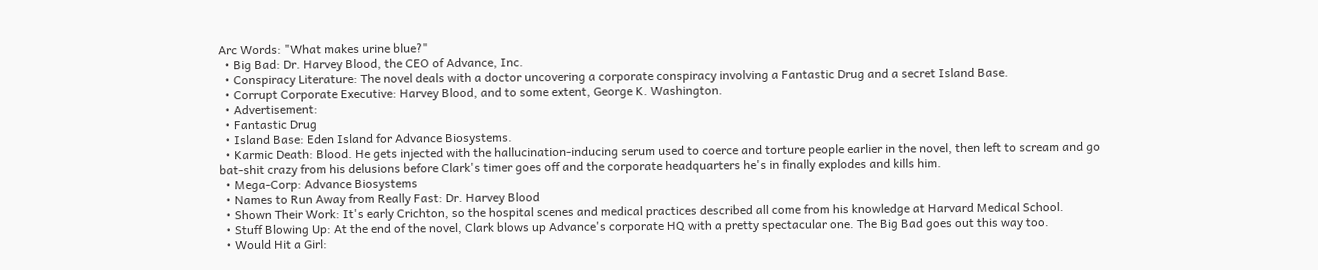Arc Words: "What makes urine blue?"
  • Big Bad: Dr. Harvey Blood, the CEO of Advance, Inc.
  • Conspiracy Literature: The novel deals with a doctor uncovering a corporate conspiracy involving a Fantastic Drug and a secret Island Base.
  • Corrupt Corporate Executive: Harvey Blood, and to some extent, George K. Washington.
  • Advertisement:
  • Fantastic Drug
  • Island Base: Eden Island for Advance Biosystems.
  • Karmic Death: Blood. He gets injected with the hallucination-inducing serum used to coerce and torture people earlier in the novel, then left to scream and go bat-shit crazy from his delusions before Clark's timer goes off and the corporate headquarters he's in finally explodes and kills him.
  • Mega-Corp: Advance Biosystems
  • Names to Run Away from Really Fast: Dr. Harvey Blood
  • Shown Their Work: It's early Crichton, so the hospital scenes and medical practices described all come from his knowledge at Harvard Medical School.
  • Stuff Blowing Up: At the end of the novel, Clark blows up Advance's corporate HQ with a pretty spectacular one. The Big Bad goes out this way too.
  • Would Hit a Girl: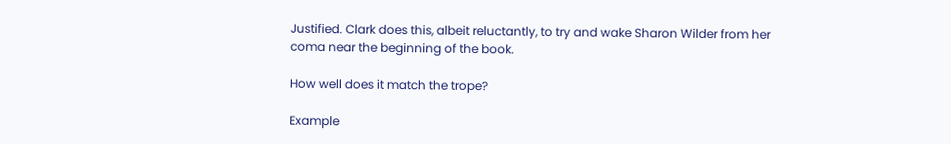Justified. Clark does this, albeit reluctantly, to try and wake Sharon Wilder from her coma near the beginning of the book.

How well does it match the trope?

Example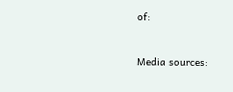of:


Media sources: